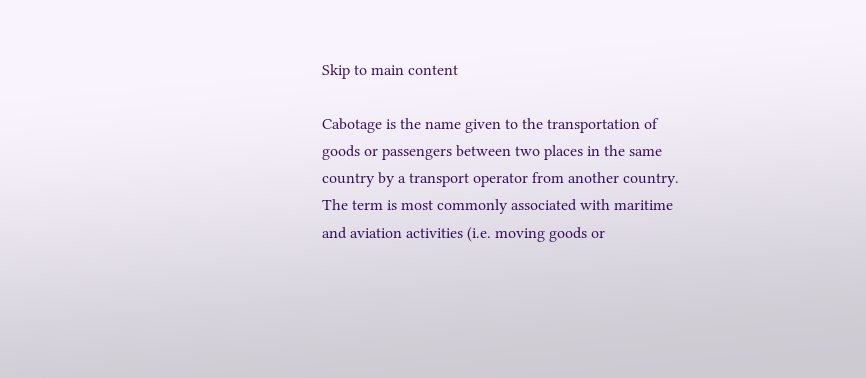Skip to main content

Cabotage is the name given to the transportation of goods or passengers between two places in the same country by a transport operator from another country. The term is most commonly associated with maritime and aviation activities (i.e. moving goods or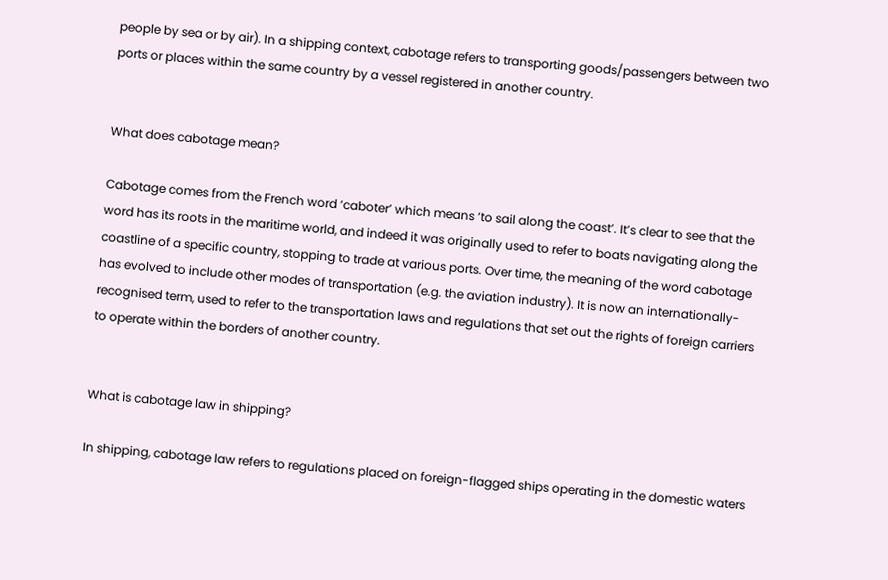people by sea or by air). In a shipping context, cabotage refers to transporting goods/passengers between two ports or places within the same country by a vessel registered in another country.


What does cabotage mean?

Cabotage comes from the French word ‘caboter’ which means ‘to sail along the coast’. It’s clear to see that the word has its roots in the maritime world, and indeed it was originally used to refer to boats navigating along the coastline of a specific country, stopping to trade at various ports. Over time, the meaning of the word cabotage has evolved to include other modes of transportation (e.g. the aviation industry). It is now an internationally-recognised term, used to refer to the transportation laws and regulations that set out the rights of foreign carriers to operate within the borders of another country.


What is cabotage law in shipping?

In shipping, cabotage law refers to regulations placed on foreign-flagged ships operating in the domestic waters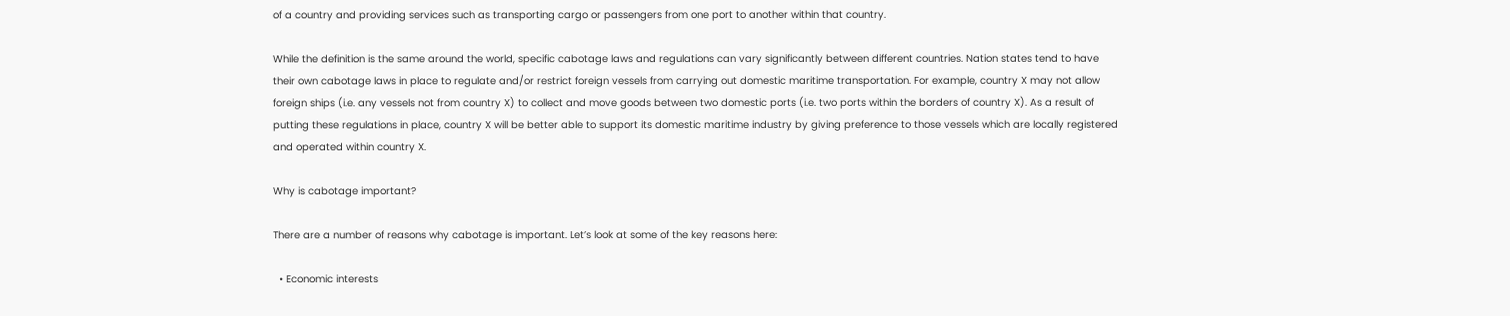of a country and providing services such as transporting cargo or passengers from one port to another within that country.

While the definition is the same around the world, specific cabotage laws and regulations can vary significantly between different countries. Nation states tend to have their own cabotage laws in place to regulate and/or restrict foreign vessels from carrying out domestic maritime transportation. For example, country X may not allow foreign ships (i.e. any vessels not from country X) to collect and move goods between two domestic ports (i.e. two ports within the borders of country X). As a result of putting these regulations in place, country X will be better able to support its domestic maritime industry by giving preference to those vessels which are locally registered and operated within country X.

Why is cabotage important?

There are a number of reasons why cabotage is important. Let’s look at some of the key reasons here:

  • Economic interests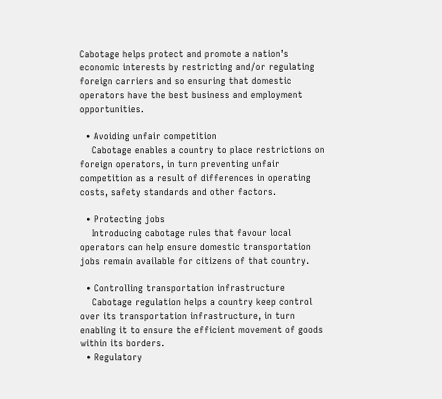Cabotage helps protect and promote a nation’s economic interests by restricting and/or regulating foreign carriers and so ensuring that domestic operators have the best business and employment opportunities.

  • Avoiding unfair competition
    Cabotage enables a country to place restrictions on foreign operators, in turn preventing unfair competition as a result of differences in operating costs, safety standards and other factors.

  • Protecting jobs
    Introducing cabotage rules that favour local operators can help ensure domestic transportation jobs remain available for citizens of that country.

  • Controlling transportation infrastructure
    Cabotage regulation helps a country keep control over its transportation infrastructure, in turn enabling it to ensure the efficient movement of goods within its borders.
  • Regulatory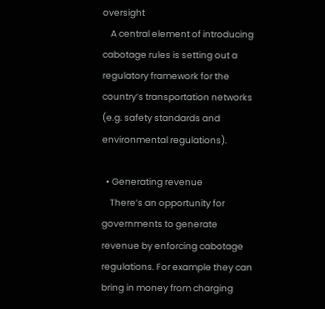oversight
    A central element of introducing cabotage rules is setting out a regulatory framework for the country’s transportation networks (e.g. safety standards and environmental regulations).

  • Generating revenue
    There’s an opportunity for governments to generate revenue by enforcing cabotage regulations. For example they can bring in money from charging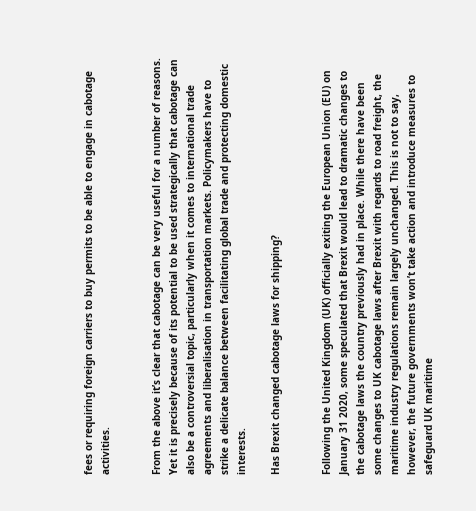fees or requiring foreign carriers to buy permits to be able to engage in cabotage activities.


From the above it’s clear that cabotage can be very useful for a number of reasons. Yet it is precisely because of its potential to be used strategically that cabotage can also be a controversial topic, particularly when it comes to international trade agreements and liberalisation in transportation markets. Policymakers have to strike a delicate balance between facilitating global trade and protecting domestic interests.

Has Brexit changed cabotage laws for shipping?


Following the United Kingdom (UK) officially exiting the European Union (EU) on January 31 2020, some speculated that Brexit would lead to dramatic changes to the cabotage laws the country previously had in place. While there have been some changes to UK cabotage laws after Brexit with regards to road freight, the maritime industry regulations remain largely unchanged. This is not to say, however, the future governments won’t take action and introduce measures to safeguard UK maritime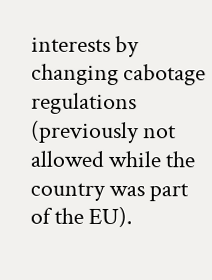interests by changing cabotage regulations (previously not allowed while the country was part of the EU).